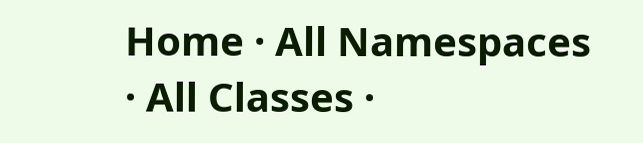Home · All Namespaces · All Classes ·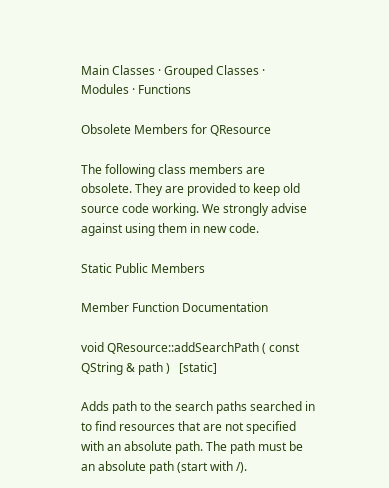Main Classes · Grouped Classes · Modules · Functions

Obsolete Members for QResource

The following class members are obsolete. They are provided to keep old source code working. We strongly advise against using them in new code.

Static Public Members

Member Function Documentation

void QResource::addSearchPath ( const QString & path )   [static]

Adds path to the search paths searched in to find resources that are not specified with an absolute path. The path must be an absolute path (start with /).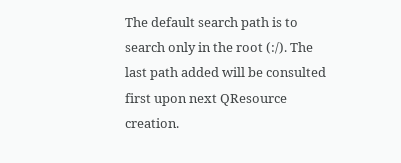The default search path is to search only in the root (:/). The last path added will be consulted first upon next QResource creation.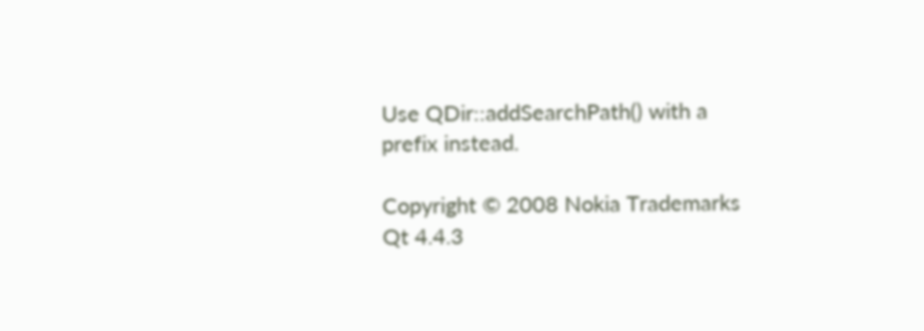Use QDir::addSearchPath() with a prefix instead.

Copyright © 2008 Nokia Trademarks
Qt 4.4.3